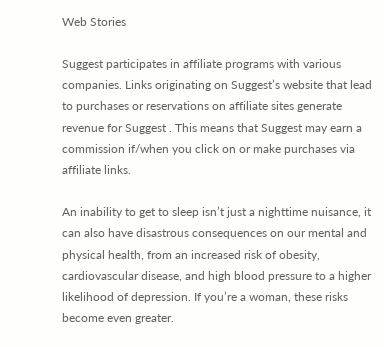Web Stories

Suggest participates in affiliate programs with various companies. Links originating on Suggest’s website that lead to purchases or reservations on affiliate sites generate revenue for Suggest . This means that Suggest may earn a commission if/when you click on or make purchases via affiliate links.

An inability to get to sleep isn’t just a nighttime nuisance, it can also have disastrous consequences on our mental and physical health, from an increased risk of obesity, cardiovascular disease, and high blood pressure to a higher likelihood of depression. If you’re a woman, these risks become even greater.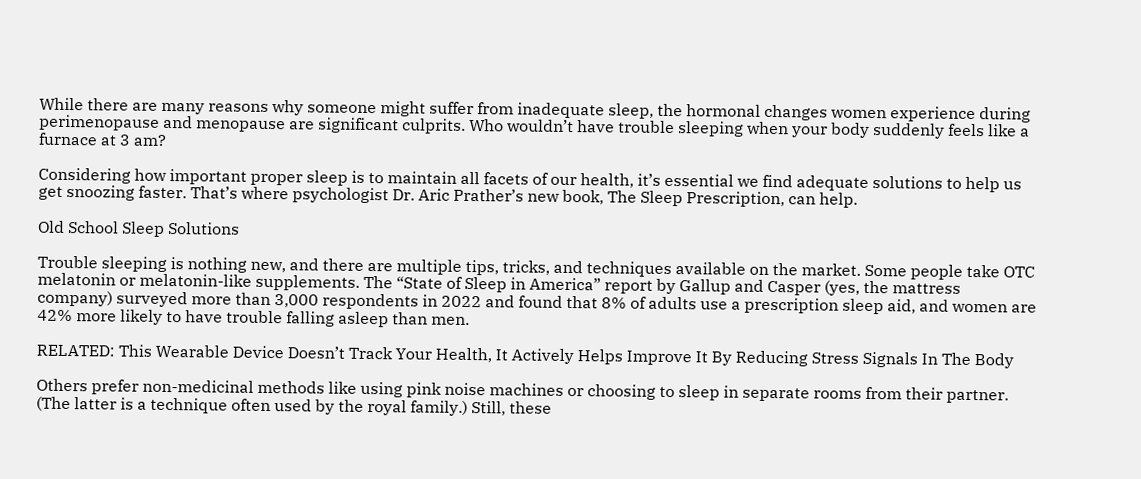While there are many reasons why someone might suffer from inadequate sleep, the hormonal changes women experience during perimenopause and menopause are significant culprits. Who wouldn’t have trouble sleeping when your body suddenly feels like a furnace at 3 am?

Considering how important proper sleep is to maintain all facets of our health, it’s essential we find adequate solutions to help us get snoozing faster. That’s where psychologist Dr. Aric Prather’s new book, The Sleep Prescription, can help.

Old School Sleep Solutions

Trouble sleeping is nothing new, and there are multiple tips, tricks, and techniques available on the market. Some people take OTC melatonin or melatonin-like supplements. The “State of Sleep in America” report by Gallup and Casper (yes, the mattress company) surveyed more than 3,000 respondents in 2022 and found that 8% of adults use a prescription sleep aid, and women are 42% more likely to have trouble falling asleep than men.

RELATED: This Wearable Device Doesn’t Track Your Health, It Actively Helps Improve It By Reducing Stress Signals In The Body

Others prefer non-medicinal methods like using pink noise machines or choosing to sleep in separate rooms from their partner. (The latter is a technique often used by the royal family.) Still, these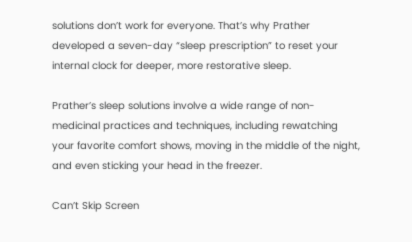solutions don’t work for everyone. That’s why Prather developed a seven-day “sleep prescription” to reset your internal clock for deeper, more restorative sleep.

Prather’s sleep solutions involve a wide range of non-medicinal practices and techniques, including rewatching your favorite comfort shows, moving in the middle of the night, and even sticking your head in the freezer.

Can’t Skip Screen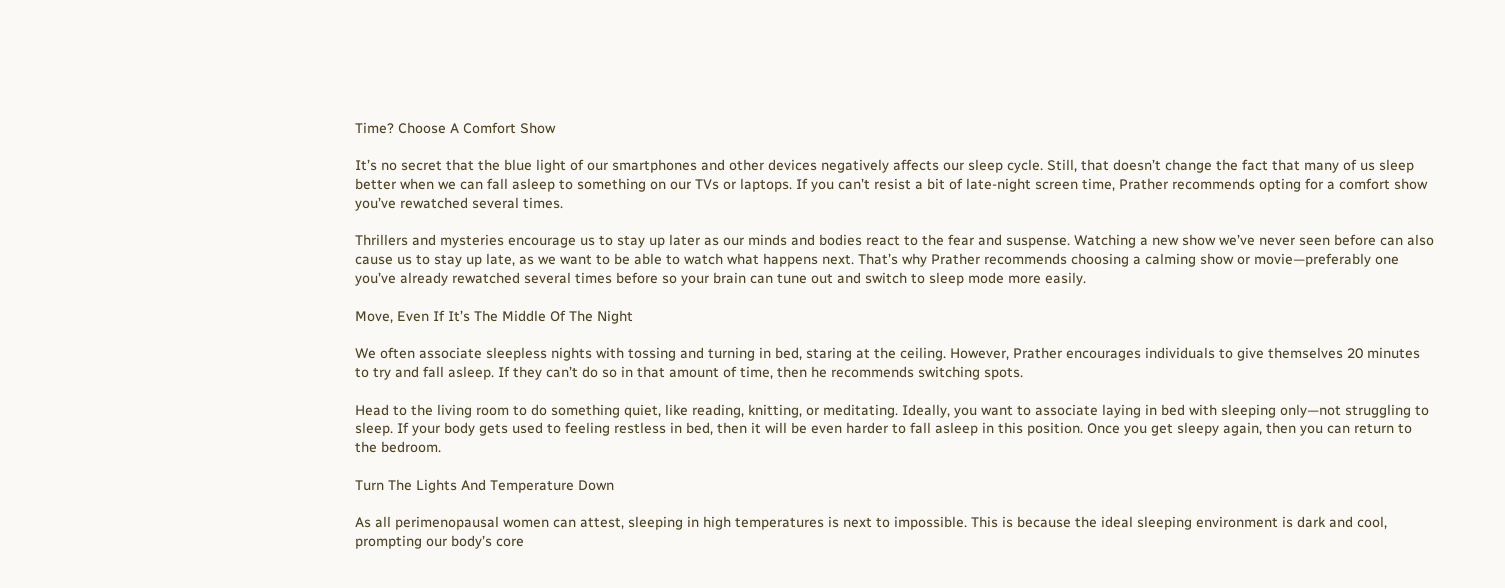Time? Choose A Comfort Show

It’s no secret that the blue light of our smartphones and other devices negatively affects our sleep cycle. Still, that doesn’t change the fact that many of us sleep better when we can fall asleep to something on our TVs or laptops. If you can’t resist a bit of late-night screen time, Prather recommends opting for a comfort show you’ve rewatched several times.

Thrillers and mysteries encourage us to stay up later as our minds and bodies react to the fear and suspense. Watching a new show we’ve never seen before can also cause us to stay up late, as we want to be able to watch what happens next. That’s why Prather recommends choosing a calming show or movie—preferably one you’ve already rewatched several times before so your brain can tune out and switch to sleep mode more easily.

Move, Even If It’s The Middle Of The Night

We often associate sleepless nights with tossing and turning in bed, staring at the ceiling. However, Prather encourages individuals to give themselves 20 minutes to try and fall asleep. If they can’t do so in that amount of time, then he recommends switching spots.

Head to the living room to do something quiet, like reading, knitting, or meditating. Ideally, you want to associate laying in bed with sleeping only—not struggling to sleep. If your body gets used to feeling restless in bed, then it will be even harder to fall asleep in this position. Once you get sleepy again, then you can return to the bedroom.

Turn The Lights And Temperature Down

As all perimenopausal women can attest, sleeping in high temperatures is next to impossible. This is because the ideal sleeping environment is dark and cool, prompting our body’s core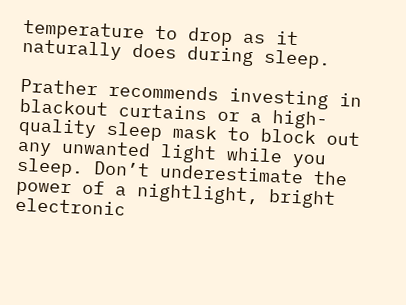temperature to drop as it naturally does during sleep.

Prather recommends investing in blackout curtains or a high-quality sleep mask to block out any unwanted light while you sleep. Don’t underestimate the power of a nightlight, bright electronic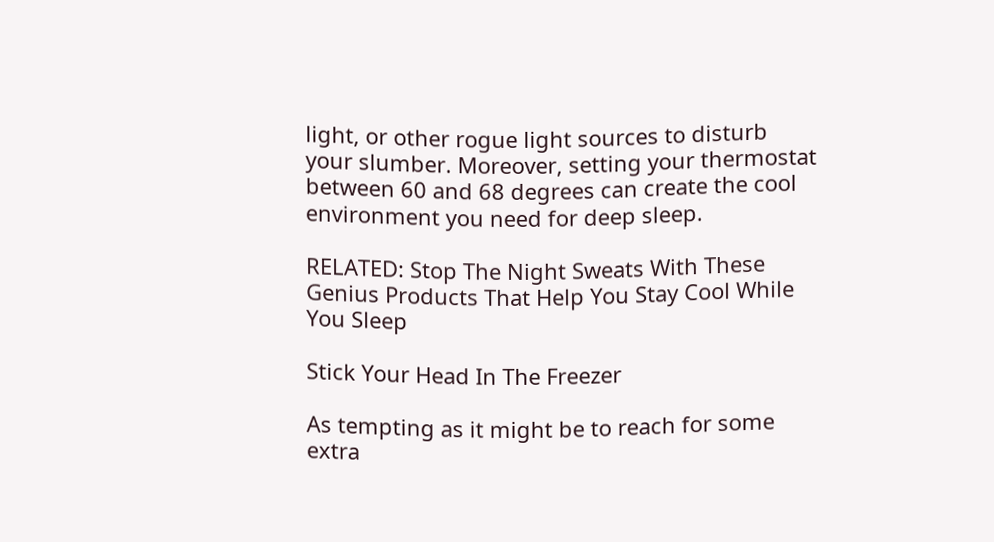light, or other rogue light sources to disturb your slumber. Moreover, setting your thermostat between 60 and 68 degrees can create the cool environment you need for deep sleep.

RELATED: Stop The Night Sweats With These Genius Products That Help You Stay Cool While You Sleep

Stick Your Head In The Freezer

As tempting as it might be to reach for some extra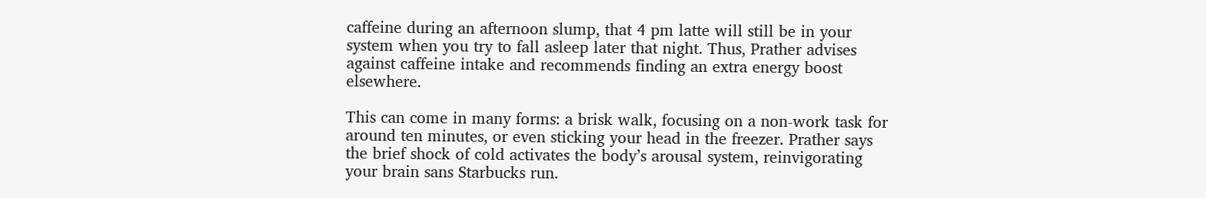caffeine during an afternoon slump, that 4 pm latte will still be in your system when you try to fall asleep later that night. Thus, Prather advises against caffeine intake and recommends finding an extra energy boost elsewhere.

This can come in many forms: a brisk walk, focusing on a non-work task for around ten minutes, or even sticking your head in the freezer. Prather says the brief shock of cold activates the body’s arousal system, reinvigorating your brain sans Starbucks run.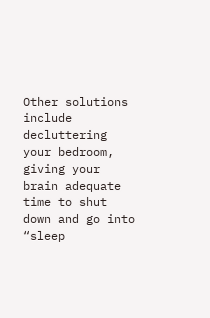Other solutions include decluttering your bedroom, giving your brain adequate time to shut down and go into “sleep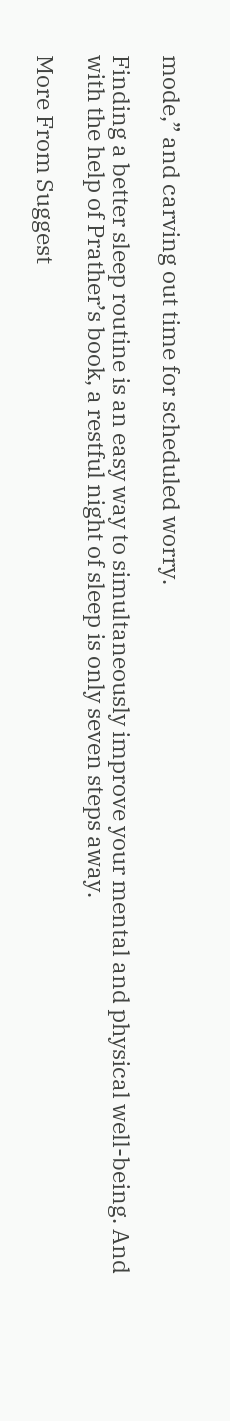mode,” and carving out time for scheduled worry.

Finding a better sleep routine is an easy way to simultaneously improve your mental and physical well-being. And with the help of Prather’s book, a restful night of sleep is only seven steps away.

More From Suggest